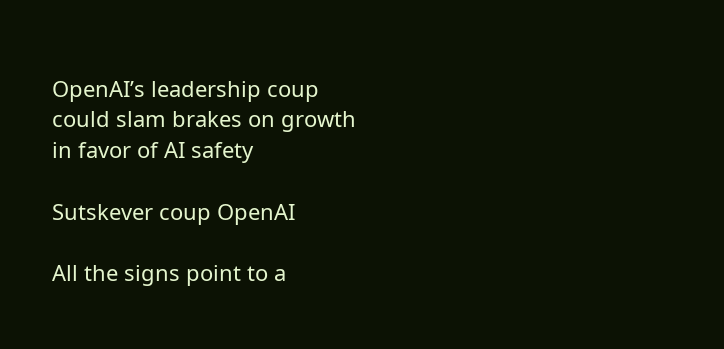OpenAI’s leadership coup could slam brakes on growth in favor of AI safety

Sutskever coup OpenAI

All the signs point to a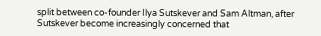split between co-founder Ilya Sutskever and Sam Altman, after Sutskever become increasingly concerned that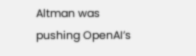Altman was pushing OpenAI’s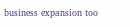business expansion too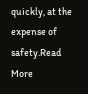quickly, at the expense of safety.Read More